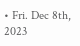• Fri. Dec 8th, 2023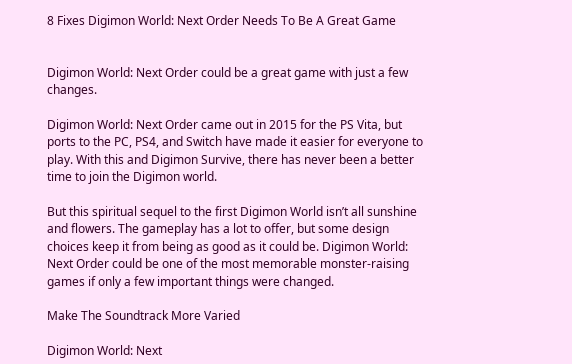8 Fixes Digimon World: Next Order Needs To Be A Great Game


Digimon World: Next Order could be a great game with just a few changes.

Digimon World: Next Order came out in 2015 for the PS Vita, but ports to the PC, PS4, and Switch have made it easier for everyone to play. With this and Digimon Survive, there has never been a better time to join the Digimon world.

But this spiritual sequel to the first Digimon World isn’t all sunshine and flowers. The gameplay has a lot to offer, but some design choices keep it from being as good as it could be. Digimon World: Next Order could be one of the most memorable monster-raising games if only a few important things were changed.

Make The Soundtrack More Varied

Digimon World: Next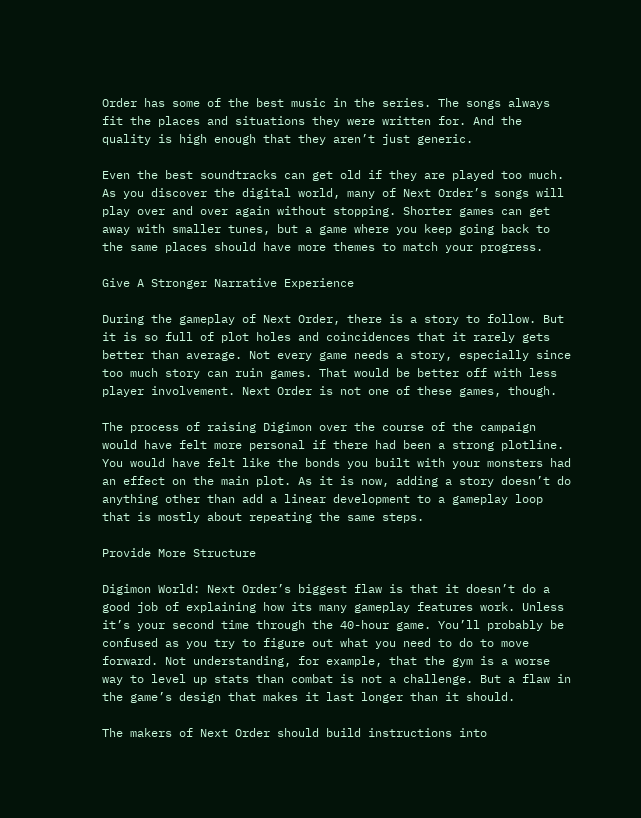Order has some of the best music in the series. The songs always fit the places and situations they were written for. And the quality is high enough that they aren’t just generic.

Even the best soundtracks can get old if they are played too much. As you discover the digital world, many of Next Order’s songs will play over and over again without stopping. Shorter games can get away with smaller tunes, but a game where you keep going back to the same places should have more themes to match your progress.

Give A Stronger Narrative Experience

During the gameplay of Next Order, there is a story to follow. But it is so full of plot holes and coincidences that it rarely gets better than average. Not every game needs a story, especially since too much story can ruin games. That would be better off with less player involvement. Next Order is not one of these games, though.

The process of raising Digimon over the course of the campaign would have felt more personal if there had been a strong plotline. You would have felt like the bonds you built with your monsters had an effect on the main plot. As it is now, adding a story doesn’t do anything other than add a linear development to a gameplay loop that is mostly about repeating the same steps.

Provide More Structure

Digimon World: Next Order’s biggest flaw is that it doesn’t do a good job of explaining how its many gameplay features work. Unless it’s your second time through the 40-hour game. You’ll probably be confused as you try to figure out what you need to do to move forward. Not understanding, for example, that the gym is a worse way to level up stats than combat is not a challenge. But a flaw in the game’s design that makes it last longer than it should.

The makers of Next Order should build instructions into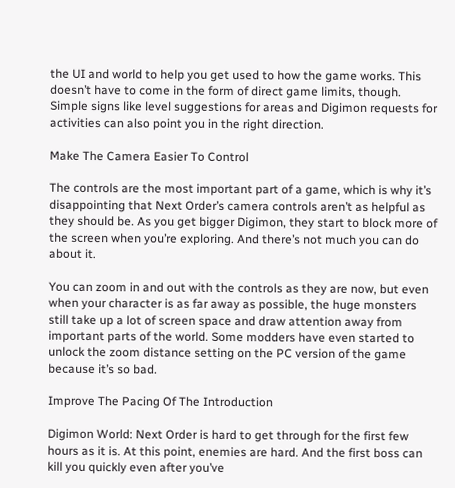the UI and world to help you get used to how the game works. This doesn’t have to come in the form of direct game limits, though. Simple signs like level suggestions for areas and Digimon requests for activities can also point you in the right direction.

Make The Camera Easier To Control

The controls are the most important part of a game, which is why it’s disappointing that Next Order’s camera controls aren’t as helpful as they should be. As you get bigger Digimon, they start to block more of the screen when you’re exploring. And there’s not much you can do about it.

You can zoom in and out with the controls as they are now, but even when your character is as far away as possible, the huge monsters still take up a lot of screen space and draw attention away from important parts of the world. Some modders have even started to unlock the zoom distance setting on the PC version of the game because it’s so bad.

Improve The Pacing Of The Introduction

Digimon World: Next Order is hard to get through for the first few hours as it is. At this point, enemies are hard. And the first boss can kill you quickly even after you’ve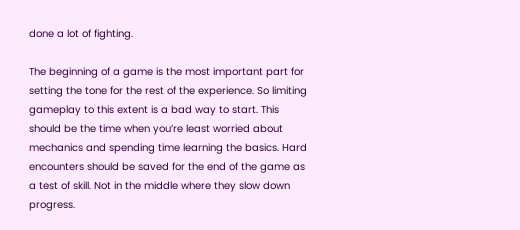done a lot of fighting.

The beginning of a game is the most important part for setting the tone for the rest of the experience. So limiting gameplay to this extent is a bad way to start. This should be the time when you’re least worried about mechanics and spending time learning the basics. Hard encounters should be saved for the end of the game as a test of skill. Not in the middle where they slow down progress.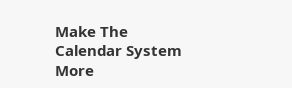Make The Calendar System More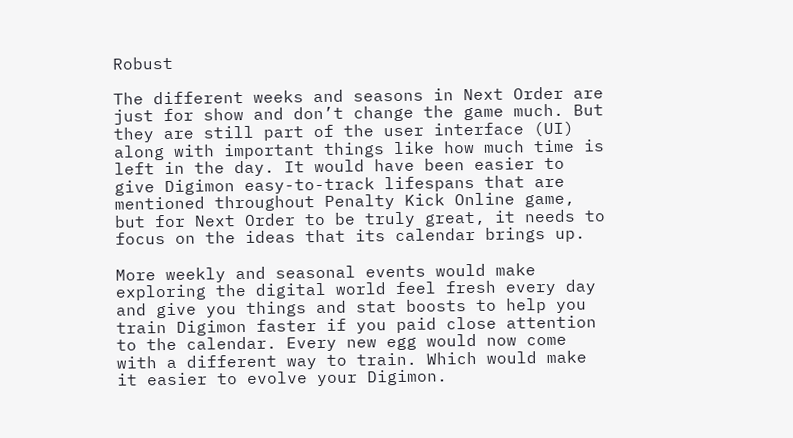Robust

The different weeks and seasons in Next Order are just for show and don’t change the game much. But they are still part of the user interface (UI) along with important things like how much time is left in the day. It would have been easier to give Digimon easy-to-track lifespans that are mentioned throughout Penalty Kick Online game, but for Next Order to be truly great, it needs to focus on the ideas that its calendar brings up.

More weekly and seasonal events would make exploring the digital world feel fresh every day and give you things and stat boosts to help you train Digimon faster if you paid close attention to the calendar. Every new egg would now come with a different way to train. Which would make it easier to evolve your Digimon.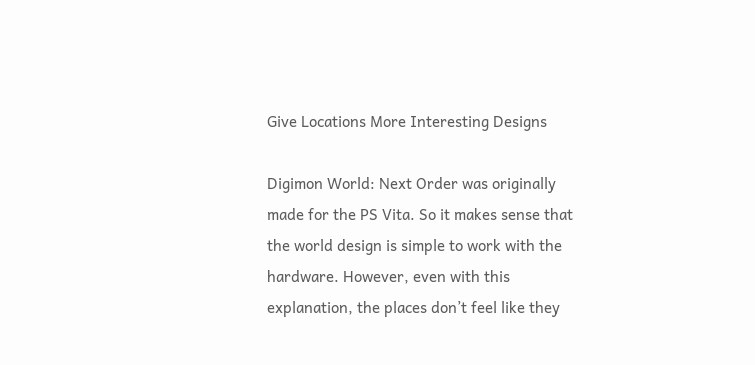Give Locations More Interesting Designs

Digimon World: Next Order was originally made for the PS Vita. So it makes sense that the world design is simple to work with the hardware. However, even with this explanation, the places don’t feel like they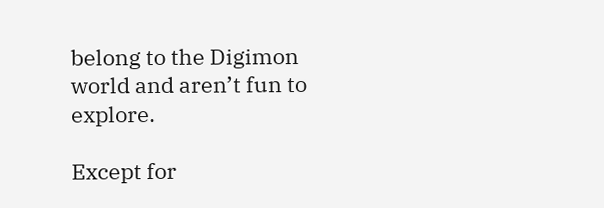belong to the Digimon world and aren’t fun to explore.

Except for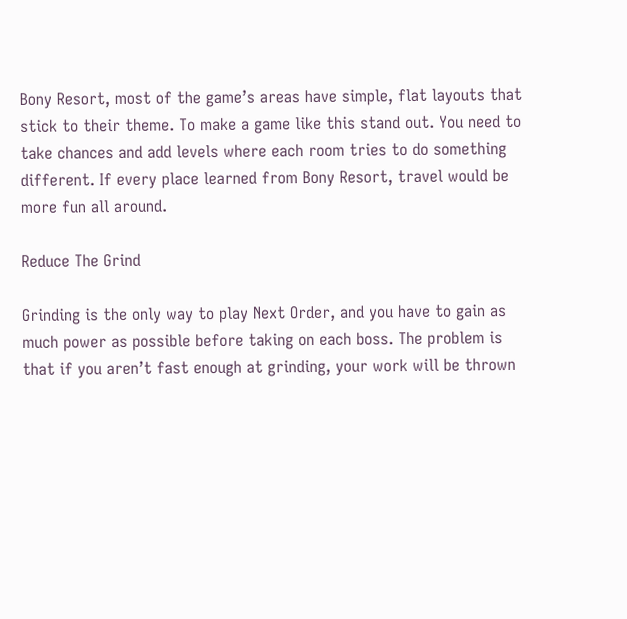Bony Resort, most of the game’s areas have simple, flat layouts that stick to their theme. To make a game like this stand out. You need to take chances and add levels where each room tries to do something different. If every place learned from Bony Resort, travel would be more fun all around.

Reduce The Grind

Grinding is the only way to play Next Order, and you have to gain as much power as possible before taking on each boss. The problem is that if you aren’t fast enough at grinding, your work will be thrown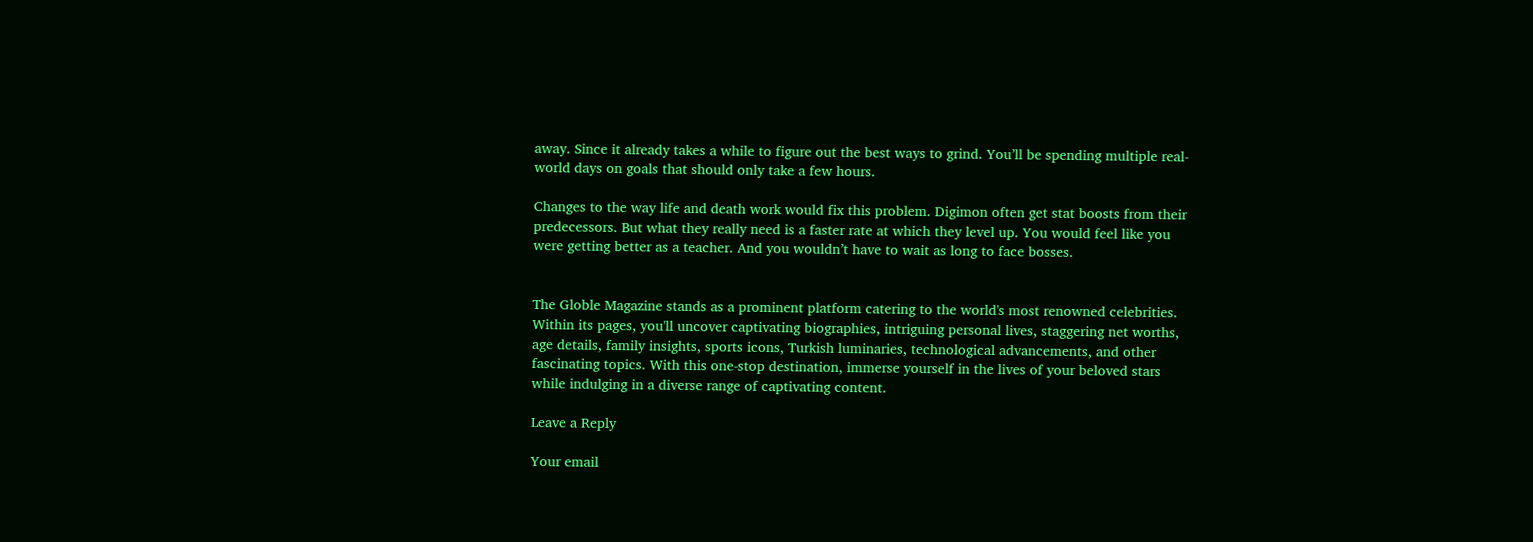away. Since it already takes a while to figure out the best ways to grind. You’ll be spending multiple real-world days on goals that should only take a few hours.

Changes to the way life and death work would fix this problem. Digimon often get stat boosts from their predecessors. But what they really need is a faster rate at which they level up. You would feel like you were getting better as a teacher. And you wouldn’t have to wait as long to face bosses.


The Globle Magazine stands as a prominent platform catering to the world's most renowned celebrities. Within its pages, you'll uncover captivating biographies, intriguing personal lives, staggering net worths, age details, family insights, sports icons, Turkish luminaries, technological advancements, and other fascinating topics. With this one-stop destination, immerse yourself in the lives of your beloved stars while indulging in a diverse range of captivating content.

Leave a Reply

Your email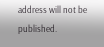address will not be published.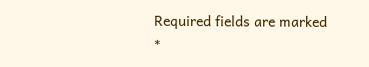Required fields are marked *